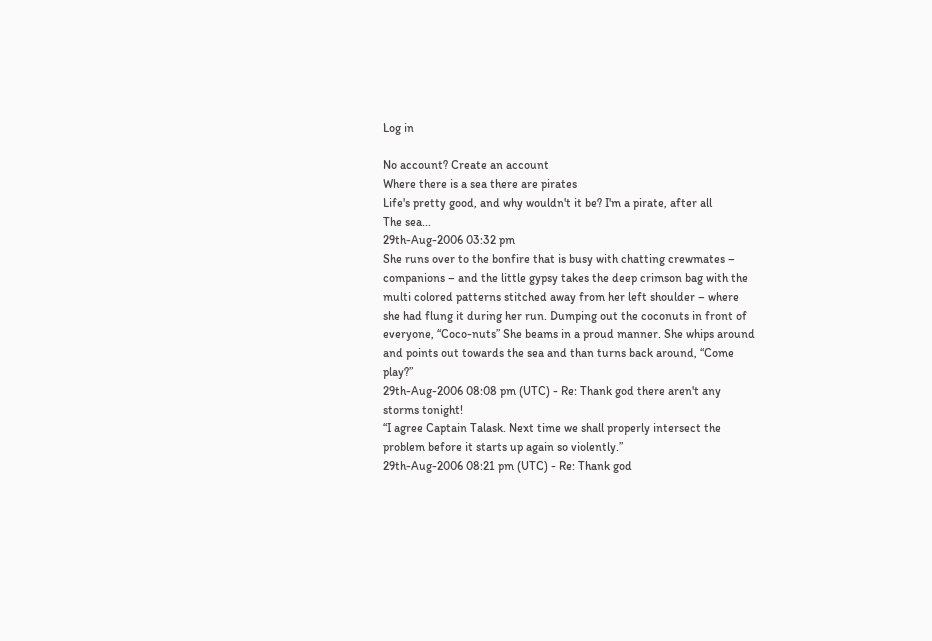Log in

No account? Create an account
Where there is a sea there are pirates
Life's pretty good, and why wouldn't it be? I'm a pirate, after all
The sea...
29th-Aug-2006 03:32 pm
She runs over to the bonfire that is busy with chatting crewmates – companions – and the little gypsy takes the deep crimson bag with the multi colored patterns stitched away from her left shoulder – where she had flung it during her run. Dumping out the coconuts in front of everyone, “Coco-nuts” She beams in a proud manner. She whips around and points out towards the sea and than turns back around, “Come play?”
29th-Aug-2006 08:08 pm (UTC) - Re: Thank god there aren't any storms tonight!
“I agree Captain Talask. Next time we shall properly intersect the problem before it starts up again so violently.”
29th-Aug-2006 08:21 pm (UTC) - Re: Thank god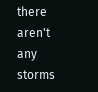there aren't any storms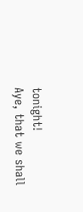tonight!
Aye, that we shall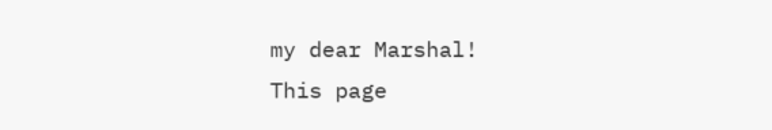my dear Marshal!
This page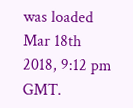was loaded Mar 18th 2018, 9:12 pm GMT.